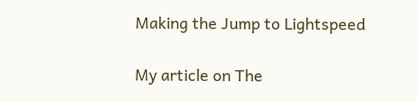Making the Jump to Lightspeed

My article on The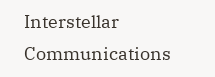Interstellar Communications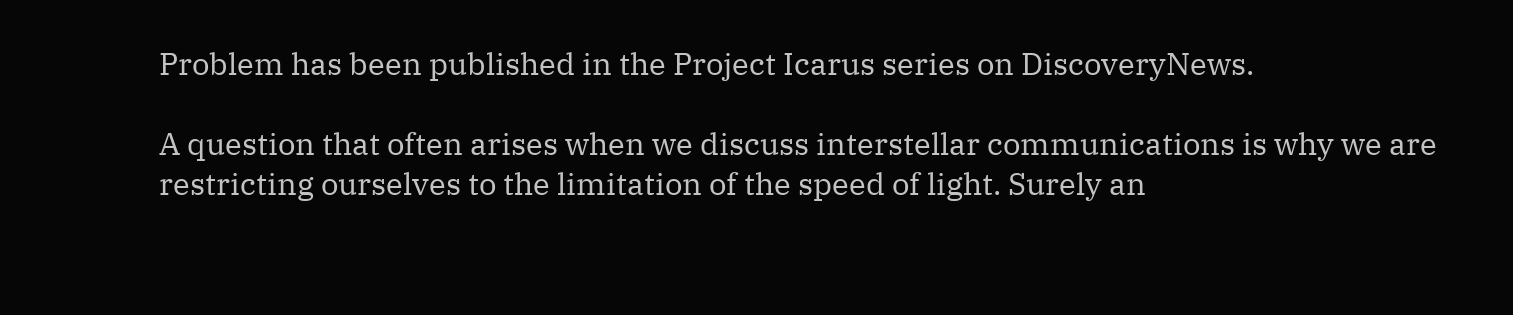Problem has been published in the Project Icarus series on DiscoveryNews.

A question that often arises when we discuss interstellar communications is why we are restricting ourselves to the limitation of the speed of light. Surely an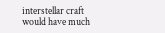interstellar craft would have much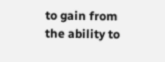to gain from the ability to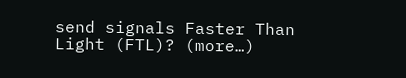send signals Faster Than Light (FTL)? (more…)